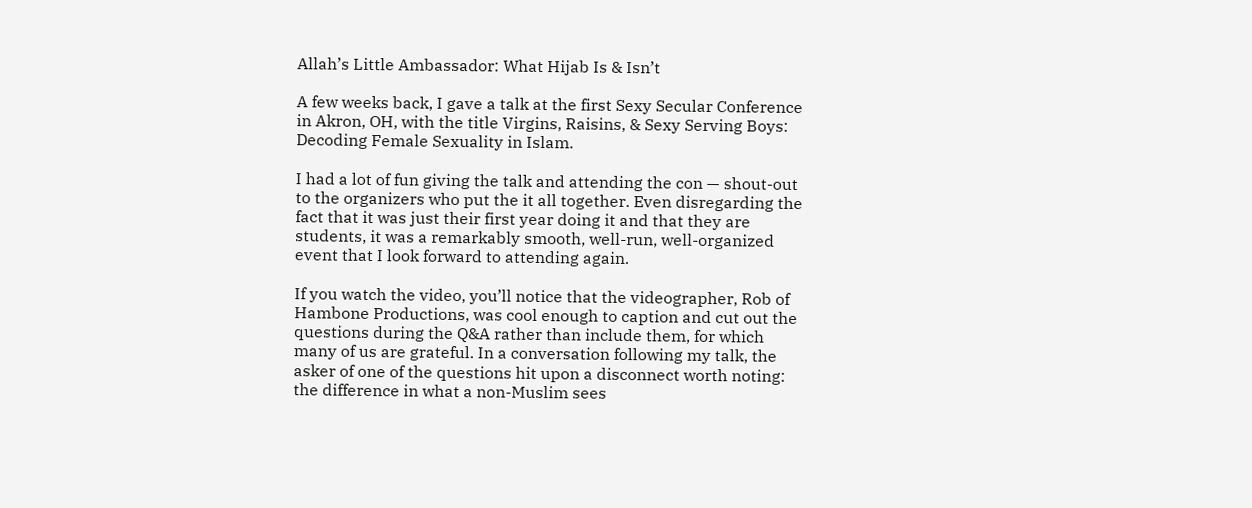Allah’s Little Ambassador: What Hijab Is & Isn’t

A few weeks back, I gave a talk at the first Sexy Secular Conference in Akron, OH, with the title Virgins, Raisins, & Sexy Serving Boys: Decoding Female Sexuality in Islam.

I had a lot of fun giving the talk and attending the con — shout-out to the organizers who put the it all together. Even disregarding the fact that it was just their first year doing it and that they are students, it was a remarkably smooth, well-run, well-organized event that I look forward to attending again.

If you watch the video, you’ll notice that the videographer, Rob of Hambone Productions, was cool enough to caption and cut out the questions during the Q&A rather than include them, for which many of us are grateful. In a conversation following my talk, the asker of one of the questions hit upon a disconnect worth noting: the difference in what a non-Muslim sees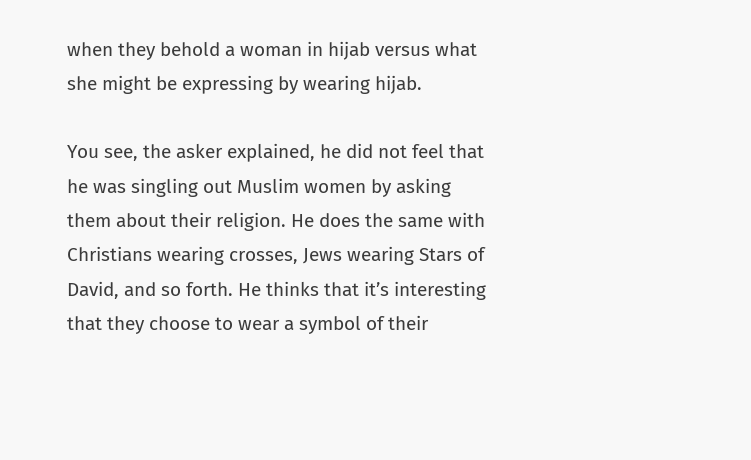when they behold a woman in hijab versus what she might be expressing by wearing hijab.

You see, the asker explained, he did not feel that he was singling out Muslim women by asking them about their religion. He does the same with Christians wearing crosses, Jews wearing Stars of David, and so forth. He thinks that it’s interesting that they choose to wear a symbol of their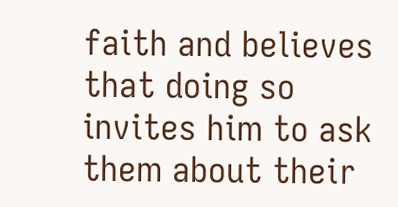faith and believes that doing so invites him to ask them about their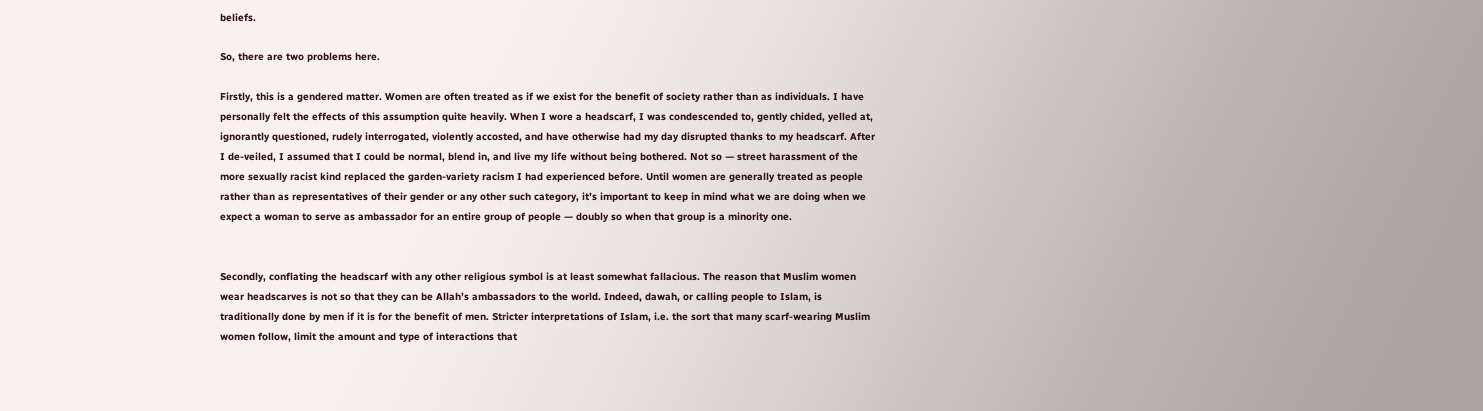beliefs.

So, there are two problems here.

Firstly, this is a gendered matter. Women are often treated as if we exist for the benefit of society rather than as individuals. I have personally felt the effects of this assumption quite heavily. When I wore a headscarf, I was condescended to, gently chided, yelled at, ignorantly questioned, rudely interrogated, violently accosted, and have otherwise had my day disrupted thanks to my headscarf. After I de-veiled, I assumed that I could be normal, blend in, and live my life without being bothered. Not so — street harassment of the more sexually racist kind replaced the garden-variety racism I had experienced before. Until women are generally treated as people rather than as representatives of their gender or any other such category, it’s important to keep in mind what we are doing when we expect a woman to serve as ambassador for an entire group of people — doubly so when that group is a minority one.


Secondly, conflating the headscarf with any other religious symbol is at least somewhat fallacious. The reason that Muslim women wear headscarves is not so that they can be Allah’s ambassadors to the world. Indeed, dawah, or calling people to Islam, is traditionally done by men if it is for the benefit of men. Stricter interpretations of Islam, i.e. the sort that many scarf-wearing Muslim women follow, limit the amount and type of interactions that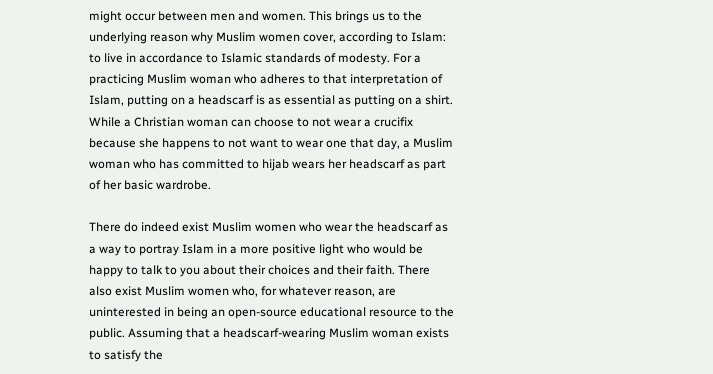might occur between men and women. This brings us to the underlying reason why Muslim women cover, according to Islam: to live in accordance to Islamic standards of modesty. For a practicing Muslim woman who adheres to that interpretation of Islam, putting on a headscarf is as essential as putting on a shirt. While a Christian woman can choose to not wear a crucifix because she happens to not want to wear one that day, a Muslim woman who has committed to hijab wears her headscarf as part of her basic wardrobe.

There do indeed exist Muslim women who wear the headscarf as a way to portray Islam in a more positive light who would be happy to talk to you about their choices and their faith. There also exist Muslim women who, for whatever reason, are uninterested in being an open-source educational resource to the public. Assuming that a headscarf-wearing Muslim woman exists to satisfy the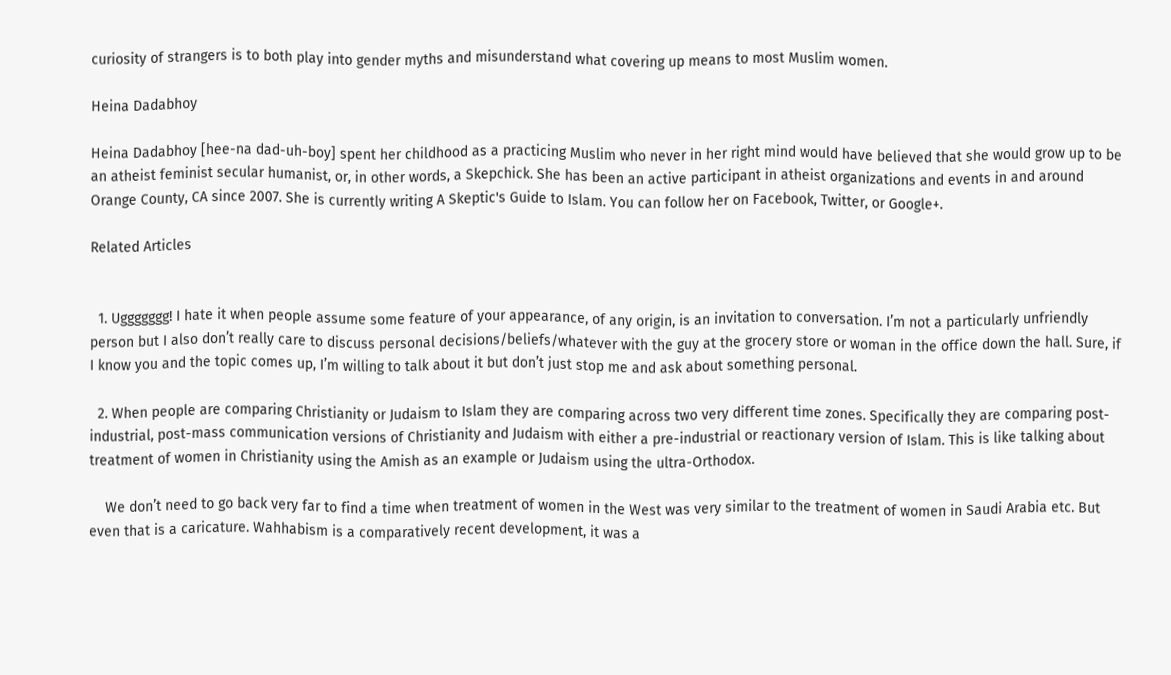curiosity of strangers is to both play into gender myths and misunderstand what covering up means to most Muslim women.

Heina Dadabhoy

Heina Dadabhoy [hee-na dad-uh-boy] spent her childhood as a practicing Muslim who never in her right mind would have believed that she would grow up to be an atheist feminist secular humanist, or, in other words, a Skepchick. She has been an active participant in atheist organizations and events in and around Orange County, CA since 2007. She is currently writing A Skeptic's Guide to Islam. You can follow her on Facebook, Twitter, or Google+.

Related Articles


  1. Uggggggg! I hate it when people assume some feature of your appearance, of any origin, is an invitation to conversation. I’m not a particularly unfriendly person but I also don’t really care to discuss personal decisions/beliefs/whatever with the guy at the grocery store or woman in the office down the hall. Sure, if I know you and the topic comes up, I’m willing to talk about it but don’t just stop me and ask about something personal.

  2. When people are comparing Christianity or Judaism to Islam they are comparing across two very different time zones. Specifically they are comparing post-industrial, post-mass communication versions of Christianity and Judaism with either a pre-industrial or reactionary version of Islam. This is like talking about treatment of women in Christianity using the Amish as an example or Judaism using the ultra-Orthodox.

    We don’t need to go back very far to find a time when treatment of women in the West was very similar to the treatment of women in Saudi Arabia etc. But even that is a caricature. Wahhabism is a comparatively recent development, it was a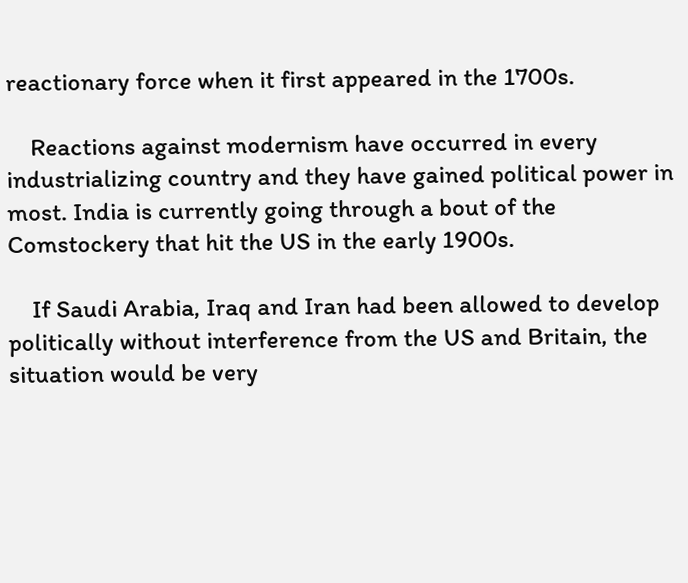reactionary force when it first appeared in the 1700s.

    Reactions against modernism have occurred in every industrializing country and they have gained political power in most. India is currently going through a bout of the Comstockery that hit the US in the early 1900s.

    If Saudi Arabia, Iraq and Iran had been allowed to develop politically without interference from the US and Britain, the situation would be very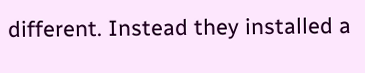different. Instead they installed a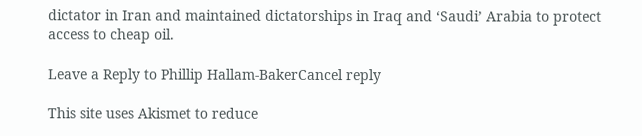dictator in Iran and maintained dictatorships in Iraq and ‘Saudi’ Arabia to protect access to cheap oil.

Leave a Reply to Phillip Hallam-BakerCancel reply

This site uses Akismet to reduce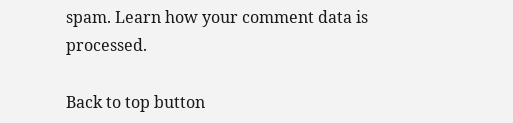spam. Learn how your comment data is processed.

Back to top button